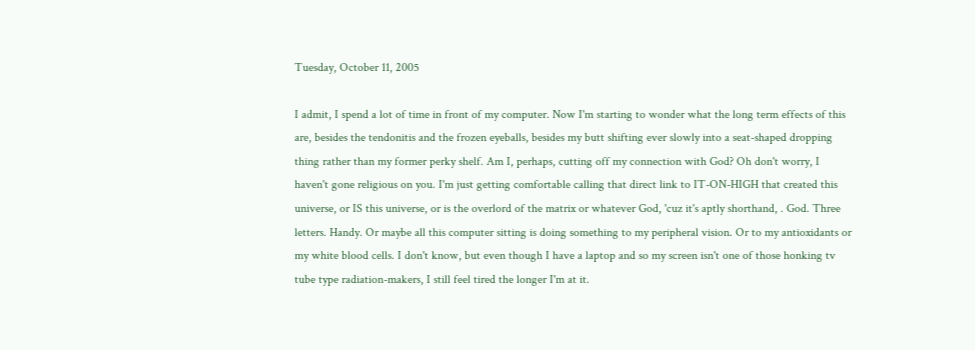Tuesday, October 11, 2005

I admit, I spend a lot of time in front of my computer. Now I'm starting to wonder what the long term effects of this are, besides the tendonitis and the frozen eyeballs, besides my butt shifting ever slowly into a seat-shaped dropping thing rather than my former perky shelf. Am I, perhaps, cutting off my connection with God? Oh don't worry, I haven't gone religious on you. I'm just getting comfortable calling that direct link to IT-ON-HIGH that created this universe, or IS this universe, or is the overlord of the matrix or whatever God, 'cuz it's aptly shorthand, . God. Three letters. Handy. Or maybe all this computer sitting is doing something to my peripheral vision. Or to my antioxidants or my white blood cells. I don't know, but even though I have a laptop and so my screen isn't one of those honking tv tube type radiation-makers, I still feel tired the longer I'm at it.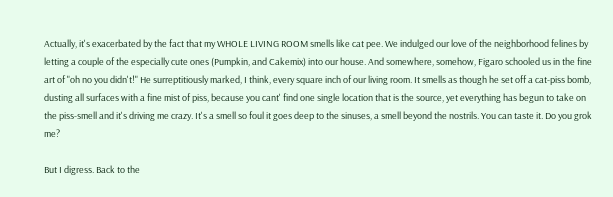Actually, it's exacerbated by the fact that my WHOLE LIVING ROOM smells like cat pee. We indulged our love of the neighborhood felines by letting a couple of the especially cute ones (Pumpkin, and Cakemix) into our house. And somewhere, somehow, Figaro schooled us in the fine art of "oh no you didn't!" He surreptitiously marked, I think, every square inch of our living room. It smells as though he set off a cat-piss bomb, dusting all surfaces with a fine mist of piss, because you cant' find one single location that is the source, yet everything has begun to take on the piss-smell and it's driving me crazy. It's a smell so foul it goes deep to the sinuses, a smell beyond the nostrils. You can taste it. Do you grok me?

But I digress. Back to the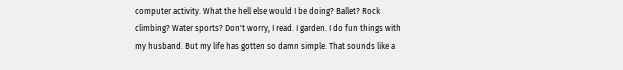computer activity. What the hell else would I be doing? Ballet? Rock climbing? Water sports? Don't worry, I read. I garden. I do fun things with my husband. But my life has gotten so damn simple. That sounds like a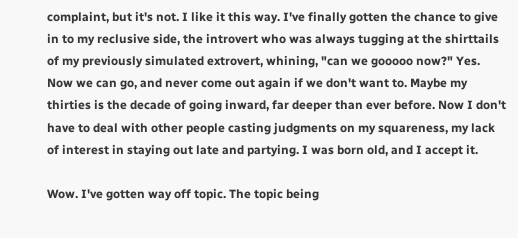complaint, but it's not. I like it this way. I've finally gotten the chance to give in to my reclusive side, the introvert who was always tugging at the shirttails of my previously simulated extrovert, whining, "can we gooooo now?" Yes. Now we can go, and never come out again if we don't want to. Maybe my thirties is the decade of going inward, far deeper than ever before. Now I don't have to deal with other people casting judgments on my squareness, my lack of interest in staying out late and partying. I was born old, and I accept it.

Wow. I've gotten way off topic. The topic being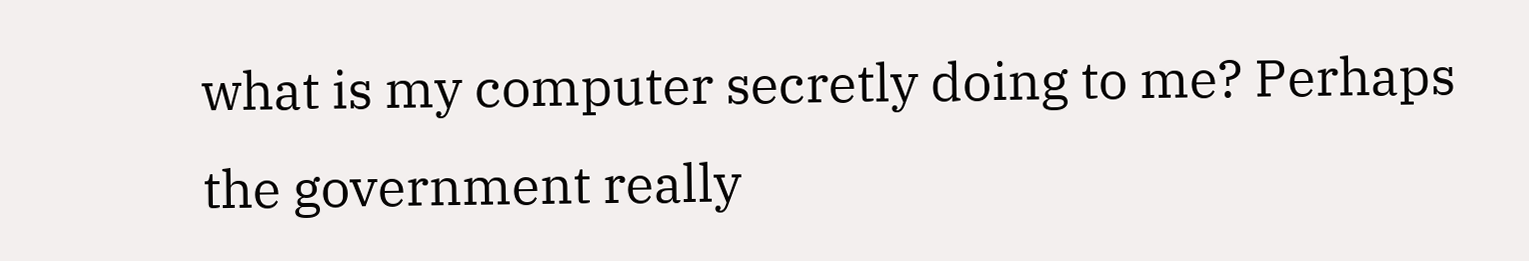what is my computer secretly doing to me? Perhaps the government really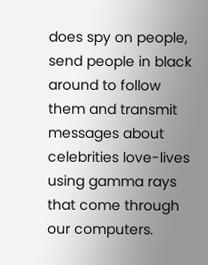does spy on people, send people in black around to follow them and transmit messages about celebrities love-lives using gamma rays that come through our computers.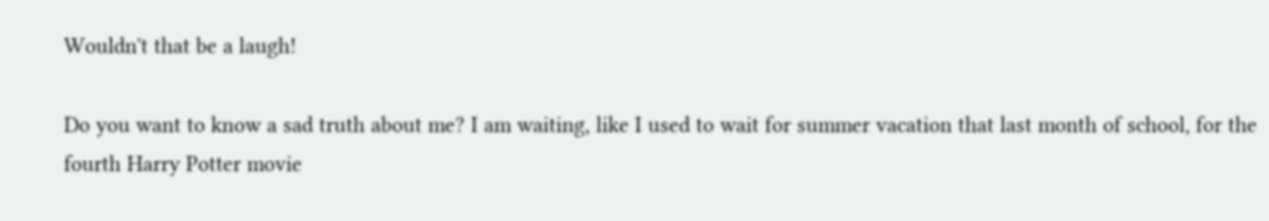Wouldn't that be a laugh!

Do you want to know a sad truth about me? I am waiting, like I used to wait for summer vacation that last month of school, for the fourth Harry Potter movie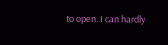to open. I can hardly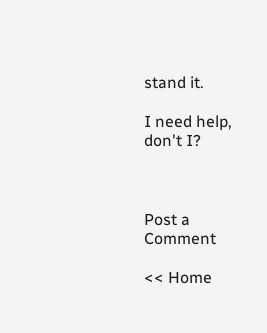stand it.

I need help, don't I?



Post a Comment

<< Home